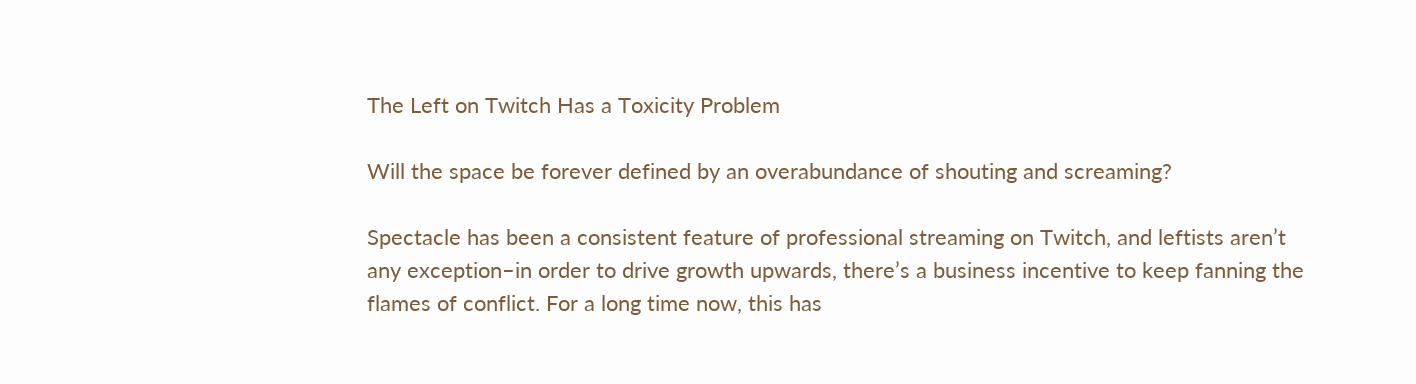The Left on Twitch Has a Toxicity Problem

Will the space be forever defined by an overabundance of shouting and screaming?

Spectacle has been a consistent feature of professional streaming on Twitch, and leftists aren’t any exception–in order to drive growth upwards, there’s a business incentive to keep fanning the flames of conflict. For a long time now, this has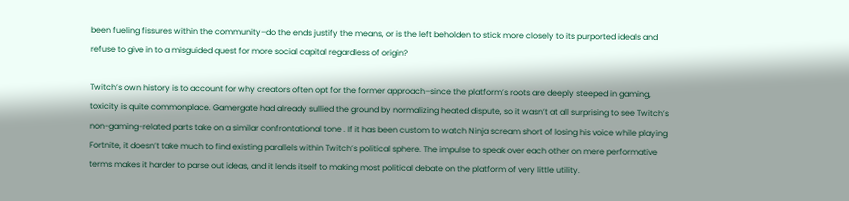been fueling fissures within the community–do the ends justify the means, or is the left beholden to stick more closely to its purported ideals and refuse to give in to a misguided quest for more social capital regardless of origin?

Twitch’s own history is to account for why creators often opt for the former approach–since the platform’s roots are deeply steeped in gaming, toxicity is quite commonplace. Gamergate had already sullied the ground by normalizing heated dispute, so it wasn’t at all surprising to see Twitch’s non-gaming-related parts take on a similar confrontational tone . If it has been custom to watch Ninja scream short of losing his voice while playing Fortnite, it doesn’t take much to find existing parallels within Twitch’s political sphere. The impulse to speak over each other on mere performative terms makes it harder to parse out ideas, and it lends itself to making most political debate on the platform of very little utility.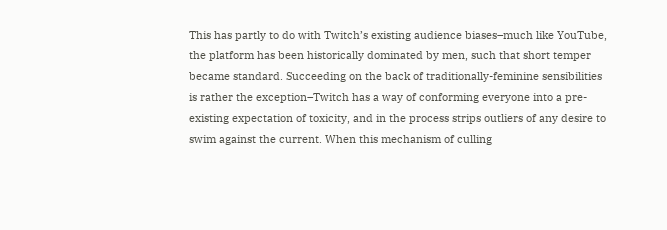This has partly to do with Twitch’s existing audience biases–much like YouTube, the platform has been historically dominated by men, such that short temper became standard. Succeeding on the back of traditionally-feminine sensibilities is rather the exception–Twitch has a way of conforming everyone into a pre-existing expectation of toxicity, and in the process strips outliers of any desire to swim against the current. When this mechanism of culling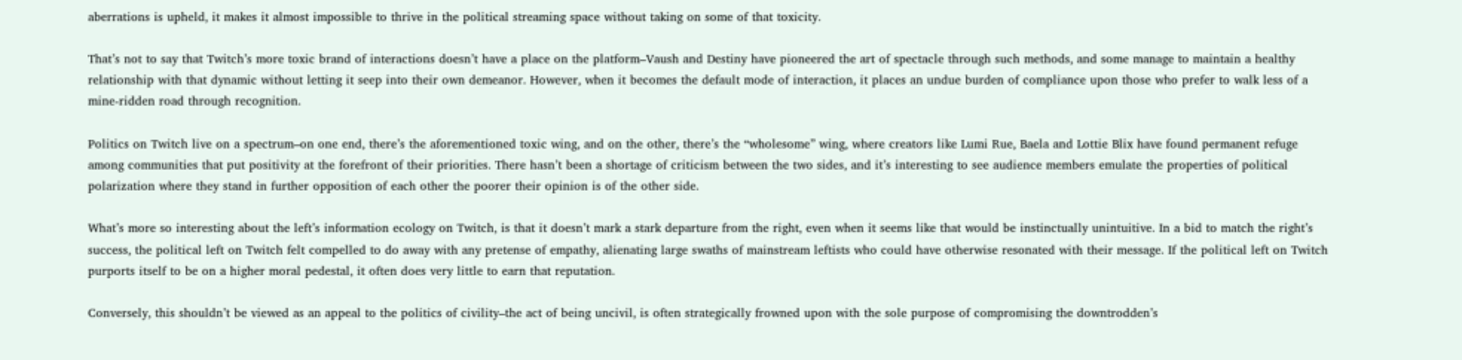aberrations is upheld, it makes it almost impossible to thrive in the political streaming space without taking on some of that toxicity.

That’s not to say that Twitch’s more toxic brand of interactions doesn’t have a place on the platform–Vaush and Destiny have pioneered the art of spectacle through such methods, and some manage to maintain a healthy relationship with that dynamic without letting it seep into their own demeanor. However, when it becomes the default mode of interaction, it places an undue burden of compliance upon those who prefer to walk less of a mine-ridden road through recognition.

Politics on Twitch live on a spectrum–on one end, there’s the aforementioned toxic wing, and on the other, there’s the “wholesome” wing, where creators like Lumi Rue, Baela and Lottie Blix have found permanent refuge among communities that put positivity at the forefront of their priorities. There hasn’t been a shortage of criticism between the two sides, and it’s interesting to see audience members emulate the properties of political polarization where they stand in further opposition of each other the poorer their opinion is of the other side.

What’s more so interesting about the left’s information ecology on Twitch, is that it doesn’t mark a stark departure from the right, even when it seems like that would be instinctually unintuitive. In a bid to match the right’s success, the political left on Twitch felt compelled to do away with any pretense of empathy, alienating large swaths of mainstream leftists who could have otherwise resonated with their message. If the political left on Twitch purports itself to be on a higher moral pedestal, it often does very little to earn that reputation.

Conversely, this shouldn’t be viewed as an appeal to the politics of civility–the act of being uncivil, is often strategically frowned upon with the sole purpose of compromising the downtrodden’s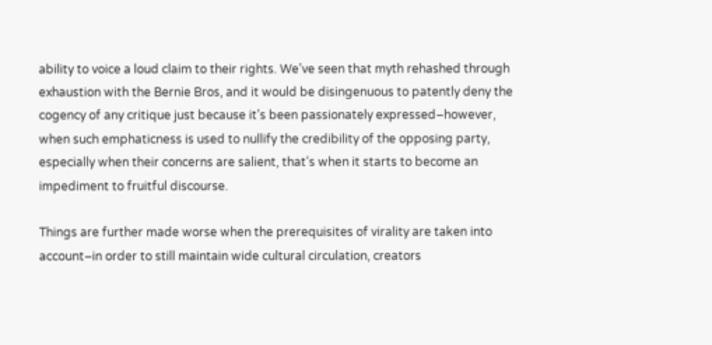ability to voice a loud claim to their rights. We’ve seen that myth rehashed through exhaustion with the Bernie Bros, and it would be disingenuous to patently deny the cogency of any critique just because it’s been passionately expressed–however, when such emphaticness is used to nullify the credibility of the opposing party, especially when their concerns are salient, that’s when it starts to become an impediment to fruitful discourse.

Things are further made worse when the prerequisites of virality are taken into account–in order to still maintain wide cultural circulation, creators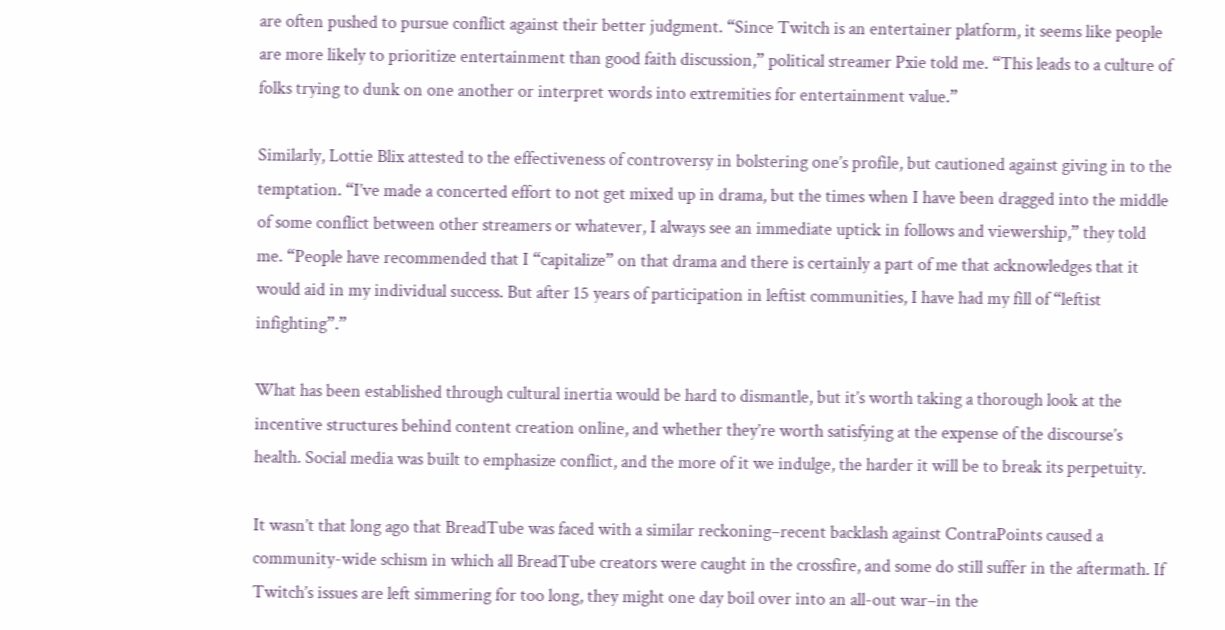are often pushed to pursue conflict against their better judgment. “Since Twitch is an entertainer platform, it seems like people are more likely to prioritize entertainment than good faith discussion,” political streamer Pxie told me. “This leads to a culture of folks trying to dunk on one another or interpret words into extremities for entertainment value.”

Similarly, Lottie Blix attested to the effectiveness of controversy in bolstering one’s profile, but cautioned against giving in to the temptation. “I’ve made a concerted effort to not get mixed up in drama, but the times when I have been dragged into the middle of some conflict between other streamers or whatever, I always see an immediate uptick in follows and viewership,” they told me. “People have recommended that I “capitalize” on that drama and there is certainly a part of me that acknowledges that it would aid in my individual success. But after 15 years of participation in leftist communities, I have had my fill of “leftist infighting”.”

What has been established through cultural inertia would be hard to dismantle, but it’s worth taking a thorough look at the incentive structures behind content creation online, and whether they’re worth satisfying at the expense of the discourse’s health. Social media was built to emphasize conflict, and the more of it we indulge, the harder it will be to break its perpetuity.

It wasn’t that long ago that BreadTube was faced with a similar reckoning–recent backlash against ContraPoints caused a community-wide schism in which all BreadTube creators were caught in the crossfire, and some do still suffer in the aftermath. If Twitch’s issues are left simmering for too long, they might one day boil over into an all-out war–in the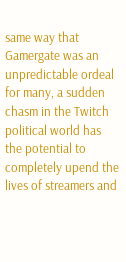same way that Gamergate was an unpredictable ordeal for many, a sudden chasm in the Twitch political world has the potential to completely upend the lives of streamers and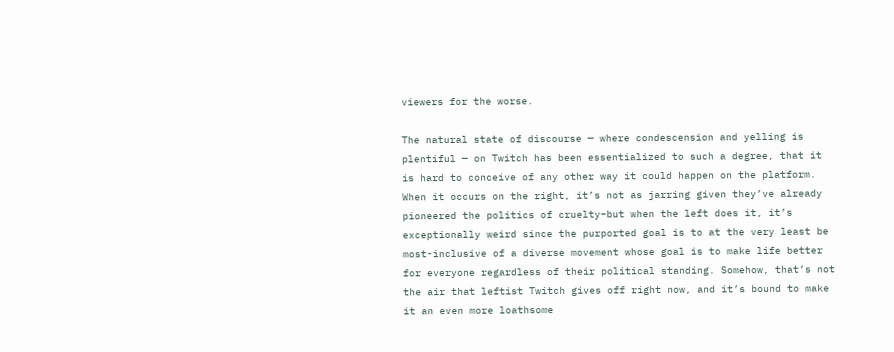viewers for the worse.

The natural state of discourse — where condescension and yelling is plentiful — on Twitch has been essentialized to such a degree, that it is hard to conceive of any other way it could happen on the platform. When it occurs on the right, it’s not as jarring given they’ve already pioneered the politics of cruelty–but when the left does it, it’s exceptionally weird since the purported goal is to at the very least be most-inclusive of a diverse movement whose goal is to make life better for everyone regardless of their political standing. Somehow, that’s not the air that leftist Twitch gives off right now, and it’s bound to make it an even more loathsome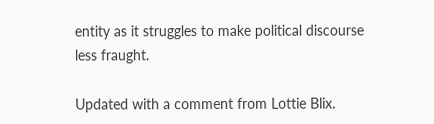entity as it struggles to make political discourse less fraught.

Updated with a comment from Lottie Blix.